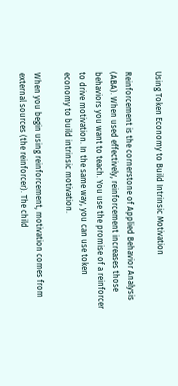Using Token Economy to Build Intrinsic Motivation

Reinforcement is the cornerstone of Applied Behavior Analysis (ABA). When used effectively, reinforcement increases those behaviors you want to teach. You use the promise of a reinforcer to drive motivation. In the same way, you can use token economy to build intrinsic motivation.

When you begin using reinforcement, motivation comes from external sources (the reinforcer). The child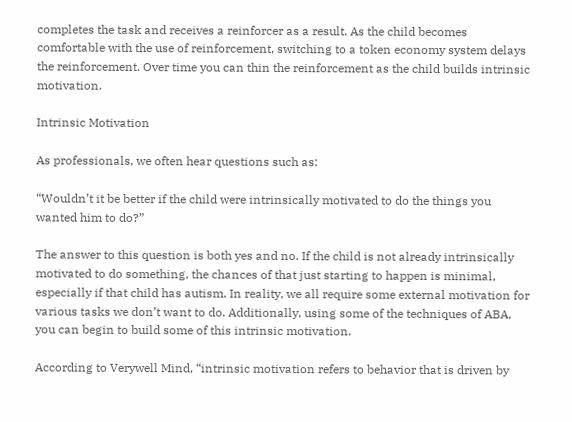completes the task and receives a reinforcer as a result. As the child becomes comfortable with the use of reinforcement, switching to a token economy system delays the reinforcement. Over time you can thin the reinforcement as the child builds intrinsic motivation.

Intrinsic Motivation

As professionals, we often hear questions such as:

“Wouldn’t it be better if the child were intrinsically motivated to do the things you wanted him to do?”

The answer to this question is both yes and no. If the child is not already intrinsically motivated to do something, the chances of that just starting to happen is minimal, especially if that child has autism. In reality, we all require some external motivation for various tasks we don’t want to do. Additionally, using some of the techniques of ABA, you can begin to build some of this intrinsic motivation.

According to Verywell Mind, “intrinsic motivation refers to behavior that is driven by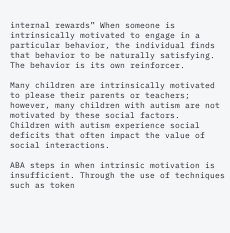internal rewards” When someone is intrinsically motivated to engage in a particular behavior, the individual finds that behavior to be naturally satisfying.  The behavior is its own reinforcer.

Many children are intrinsically motivated to please their parents or teachers; however, many children with autism are not motivated by these social factors.  Children with autism experience social deficits that often impact the value of social interactions.

ABA steps in when intrinsic motivation is insufficient. Through the use of techniques such as token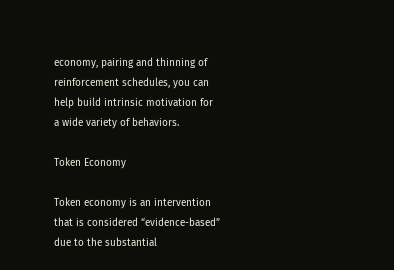economy, pairing and thinning of reinforcement schedules, you can help build intrinsic motivation for a wide variety of behaviors.

Token Economy

Token economy is an intervention that is considered “evidence-based” due to the substantial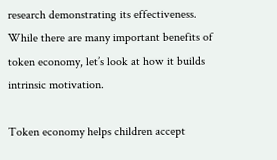research demonstrating its effectiveness. While there are many important benefits of token economy, let’s look at how it builds intrinsic motivation.

Token economy helps children accept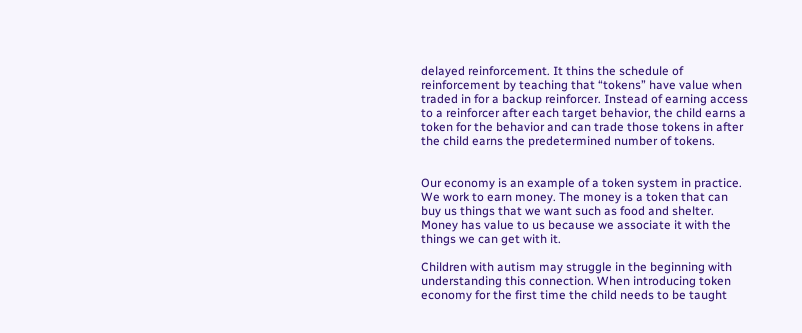delayed reinforcement. It thins the schedule of reinforcement by teaching that “tokens” have value when traded in for a backup reinforcer. Instead of earning access to a reinforcer after each target behavior, the child earns a token for the behavior and can trade those tokens in after the child earns the predetermined number of tokens.


Our economy is an example of a token system in practice. We work to earn money. The money is a token that can buy us things that we want such as food and shelter. Money has value to us because we associate it with the things we can get with it.

Children with autism may struggle in the beginning with understanding this connection. When introducing token economy for the first time the child needs to be taught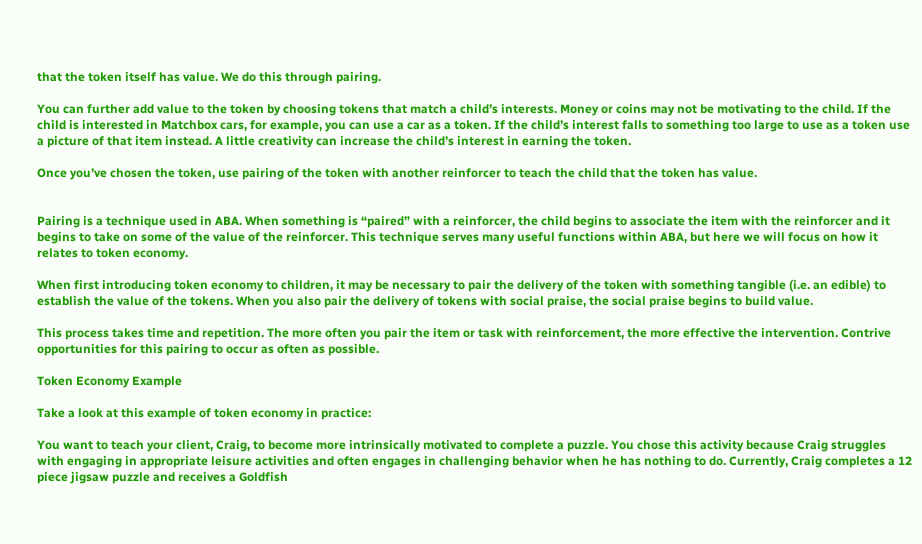that the token itself has value. We do this through pairing.

You can further add value to the token by choosing tokens that match a child’s interests. Money or coins may not be motivating to the child. If the child is interested in Matchbox cars, for example, you can use a car as a token. If the child’s interest falls to something too large to use as a token use a picture of that item instead. A little creativity can increase the child’s interest in earning the token.

Once you’ve chosen the token, use pairing of the token with another reinforcer to teach the child that the token has value.


Pairing is a technique used in ABA. When something is “paired” with a reinforcer, the child begins to associate the item with the reinforcer and it begins to take on some of the value of the reinforcer. This technique serves many useful functions within ABA, but here we will focus on how it relates to token economy.

When first introducing token economy to children, it may be necessary to pair the delivery of the token with something tangible (i.e. an edible) to establish the value of the tokens. When you also pair the delivery of tokens with social praise, the social praise begins to build value.

This process takes time and repetition. The more often you pair the item or task with reinforcement, the more effective the intervention. Contrive opportunities for this pairing to occur as often as possible.

Token Economy Example

Take a look at this example of token economy in practice:

You want to teach your client, Craig, to become more intrinsically motivated to complete a puzzle. You chose this activity because Craig struggles with engaging in appropriate leisure activities and often engages in challenging behavior when he has nothing to do. Currently, Craig completes a 12 piece jigsaw puzzle and receives a Goldfish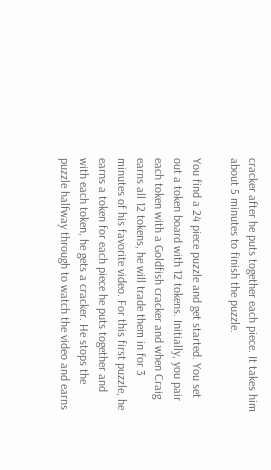cracker after he puts together each piece. It takes him about 5 minutes to finish the puzzle.

You find a 24 piece puzzle and get started. You set out a token board with 12 tokens. Initially, you pair each token with a Goldfish cracker and when Craig earns all 12 tokens, he will trade them in for 3 minutes of his favorite video. For this first puzzle, he earns a token for each piece he puts together and with each token, he gets a cracker. He stops the puzzle halfway through to watch the video and earns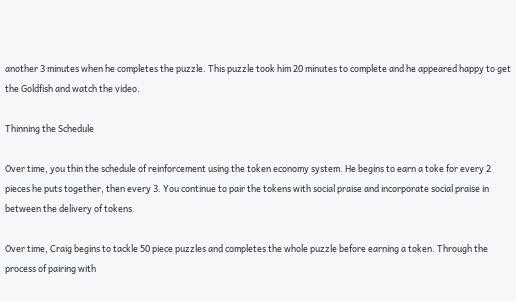another 3 minutes when he completes the puzzle. This puzzle took him 20 minutes to complete and he appeared happy to get the Goldfish and watch the video.

Thinning the Schedule

Over time, you thin the schedule of reinforcement using the token economy system. He begins to earn a toke for every 2 pieces he puts together, then every 3. You continue to pair the tokens with social praise and incorporate social praise in between the delivery of tokens.

Over time, Craig begins to tackle 50 piece puzzles and completes the whole puzzle before earning a token. Through the process of pairing with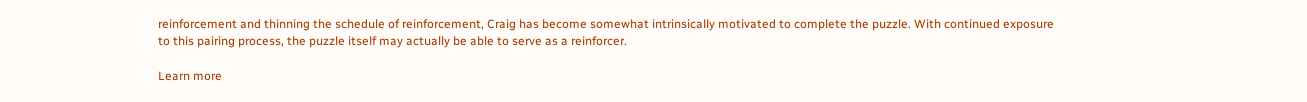reinforcement and thinning the schedule of reinforcement, Craig has become somewhat intrinsically motivated to complete the puzzle. With continued exposure to this pairing process, the puzzle itself may actually be able to serve as a reinforcer.

Learn more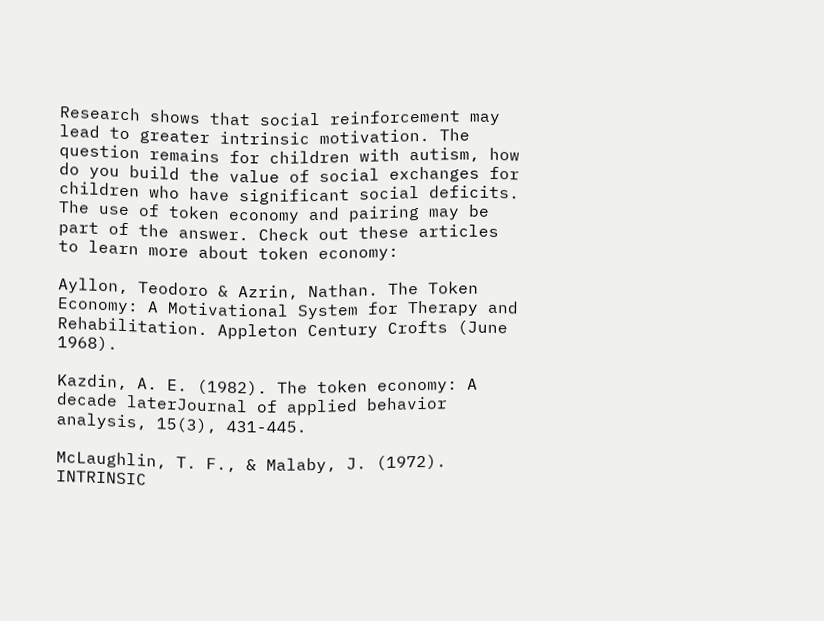Research shows that social reinforcement may lead to greater intrinsic motivation. The question remains for children with autism, how do you build the value of social exchanges for children who have significant social deficits. The use of token economy and pairing may be part of the answer. Check out these articles to learn more about token economy:

Ayllon, Teodoro & Azrin, Nathan. The Token Economy: A Motivational System for Therapy and Rehabilitation. Appleton Century Crofts (June 1968).

Kazdin, A. E. (1982). The token economy: A decade laterJournal of applied behavior analysis, 15(3), 431-445.

McLaughlin, T. F., & Malaby, J. (1972). INTRINSIC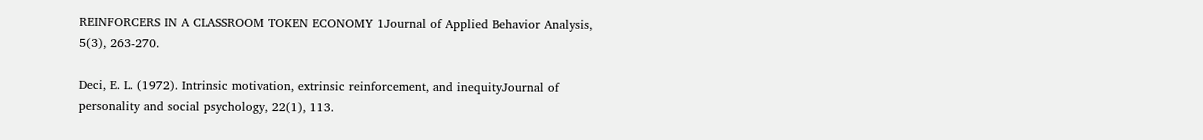REINFORCERS IN A CLASSROOM TOKEN ECONOMY 1Journal of Applied Behavior Analysis, 5(3), 263-270.

Deci, E. L. (1972). Intrinsic motivation, extrinsic reinforcement, and inequityJournal of personality and social psychology, 22(1), 113.